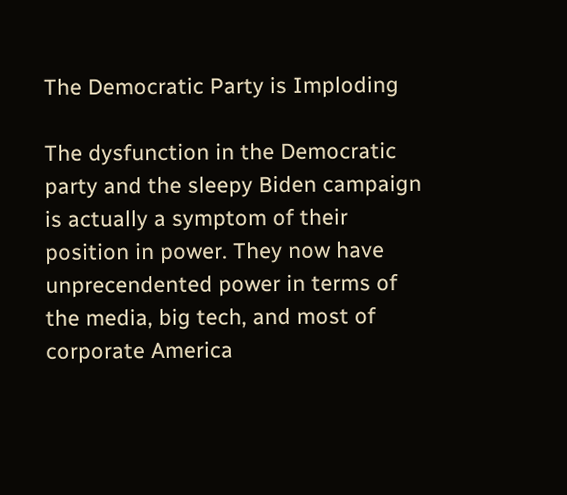The Democratic Party is Imploding

The dysfunction in the Democratic party and the sleepy Biden campaign is actually a symptom of their position in power. They now have unprecendented power in terms of the media, big tech, and most of corporate America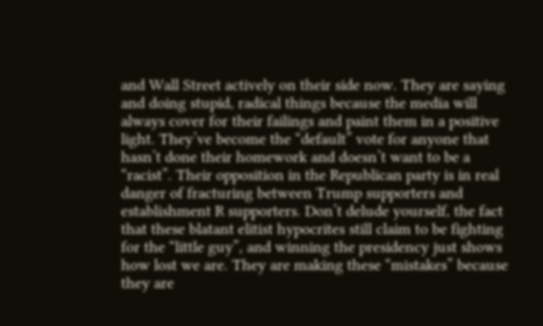and Wall Street actively on their side now. They are saying and doing stupid, radical things because the media will always cover for their failings and paint them in a positive light. They’ve become the “default” vote for anyone that hasn’t done their homework and doesn’t want to be a “racist”. Their opposition in the Republican party is in real danger of fracturing between Trump supporters and establishment R supporters. Don’t delude yourself, the fact that these blatant elitist hypocrites still claim to be fighting for the “little guy”, and winning the presidency just shows how lost we are. They are making these “mistakes” because they are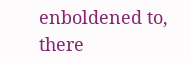enboldened to, there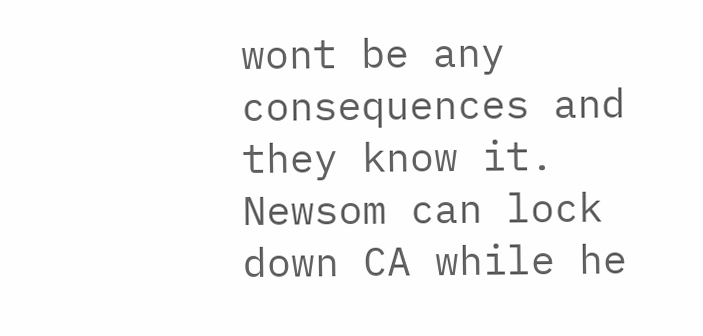wont be any consequences and they know it. Newsom can lock down CA while he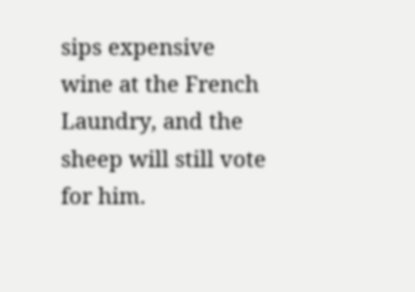sips expensive wine at the French Laundry, and the sheep will still vote for him.